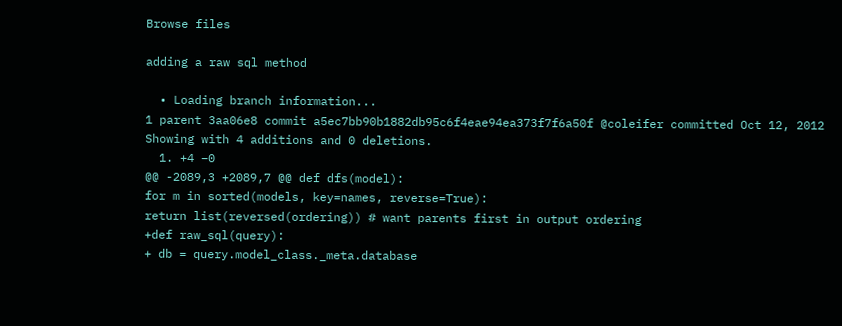Browse files

adding a raw sql method

  • Loading branch information...
1 parent 3aa06e8 commit a5ec7bb90b1882db95c6f4eae94ea373f7f6a50f @coleifer committed Oct 12, 2012
Showing with 4 additions and 0 deletions.
  1. +4 −0
@@ -2089,3 +2089,7 @@ def dfs(model):
for m in sorted(models, key=names, reverse=True):
return list(reversed(ordering)) # want parents first in output ordering
+def raw_sql(query):
+ db = query.model_class._meta.database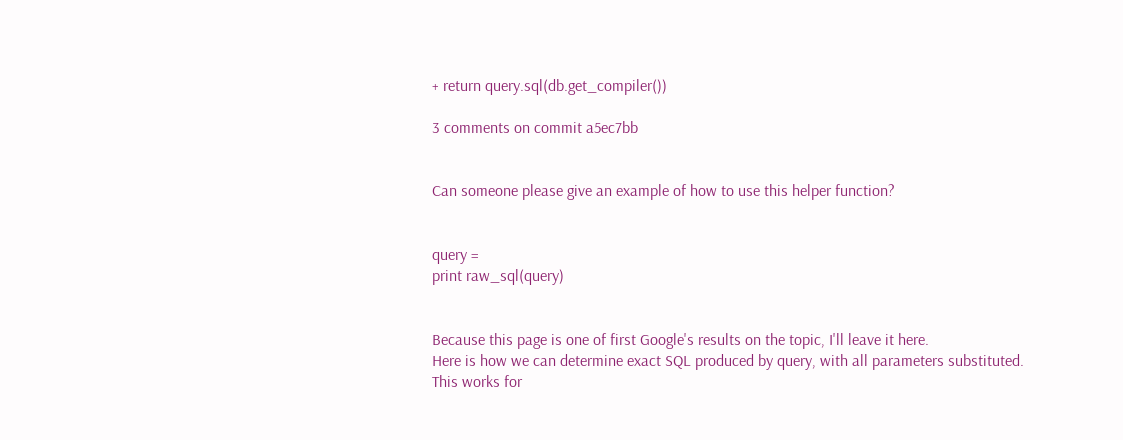+ return query.sql(db.get_compiler())

3 comments on commit a5ec7bb


Can someone please give an example of how to use this helper function?


query =
print raw_sql(query)


Because this page is one of first Google's results on the topic, I'll leave it here.
Here is how we can determine exact SQL produced by query, with all parameters substituted.
This works for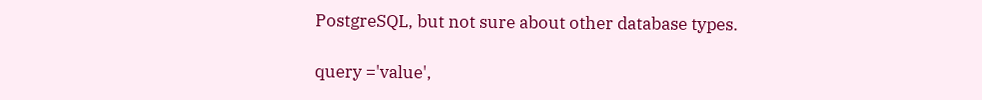PostgreSQL, but not sure about other database types.

query ='value',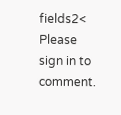fields2<
Please sign in to comment.